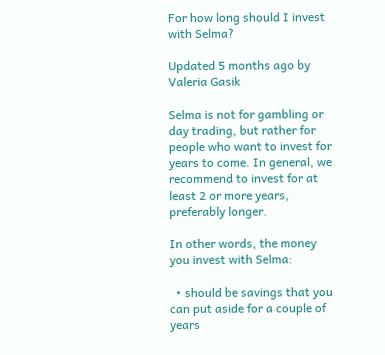For how long should I invest with Selma?

Updated 5 months ago by Valeria Gasik

Selma is not for gambling or day trading, but rather for people who want to invest for years to come. In general, we recommend to invest for at least 2 or more years, preferably longer.

In other words, the money you invest with Selma:

  • should be savings that you can put aside for a couple of years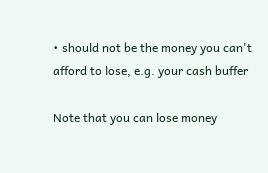• should not be the money you can't afford to lose, e.g. your cash buffer

Note that you can lose money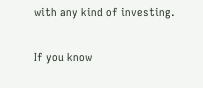with any kind of investing.

If you know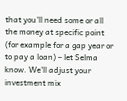that you'll need some or all the money at specific point (for example for a gap year or to pay a loan) – let Selma know. We'll adjust your investment mix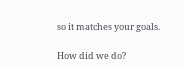so it matches your goals.

How did we do?